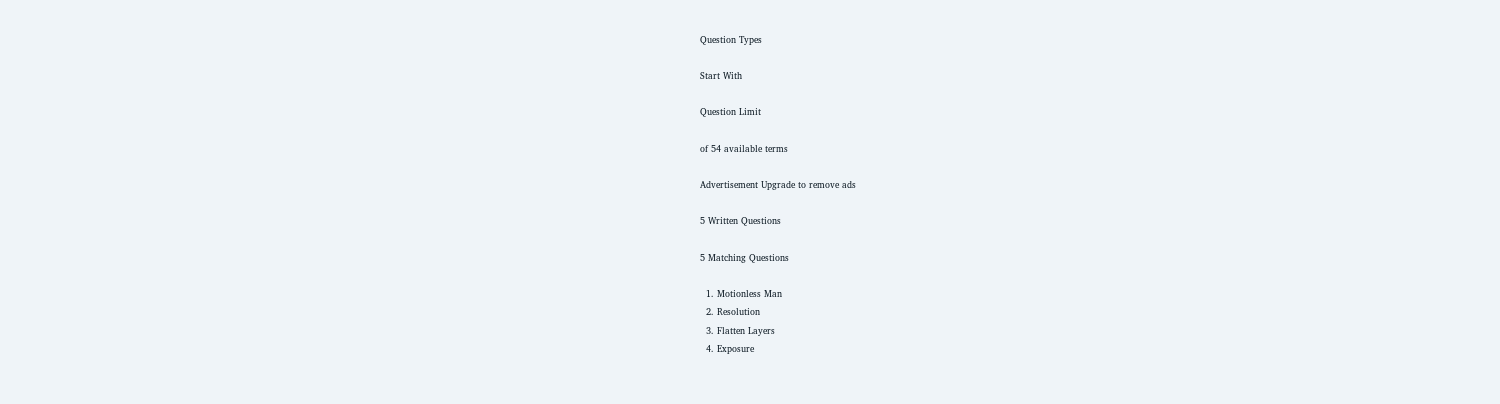Question Types

Start With

Question Limit

of 54 available terms

Advertisement Upgrade to remove ads

5 Written Questions

5 Matching Questions

  1. Motionless Man
  2. Resolution
  3. Flatten Layers
  4. Exposure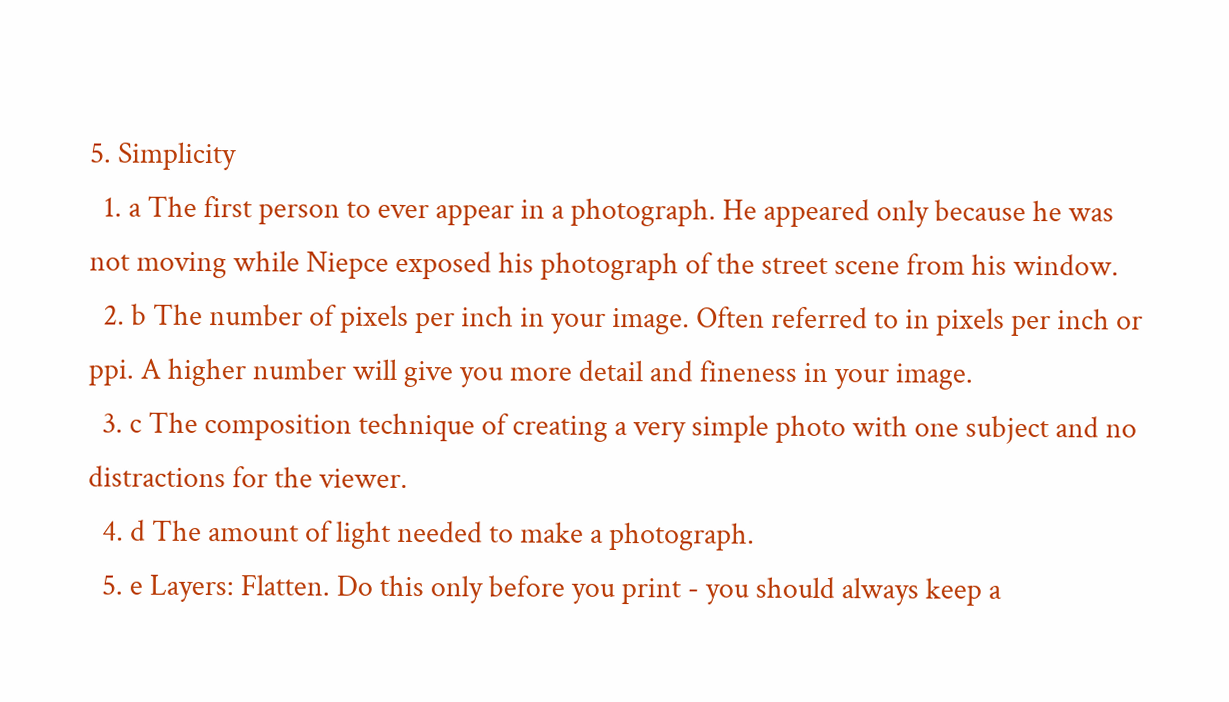5. Simplicity
  1. a The first person to ever appear in a photograph. He appeared only because he was not moving while Niepce exposed his photograph of the street scene from his window.
  2. b The number of pixels per inch in your image. Often referred to in pixels per inch or ppi. A higher number will give you more detail and fineness in your image.
  3. c The composition technique of creating a very simple photo with one subject and no distractions for the viewer.
  4. d The amount of light needed to make a photograph.
  5. e Layers: Flatten. Do this only before you print - you should always keep a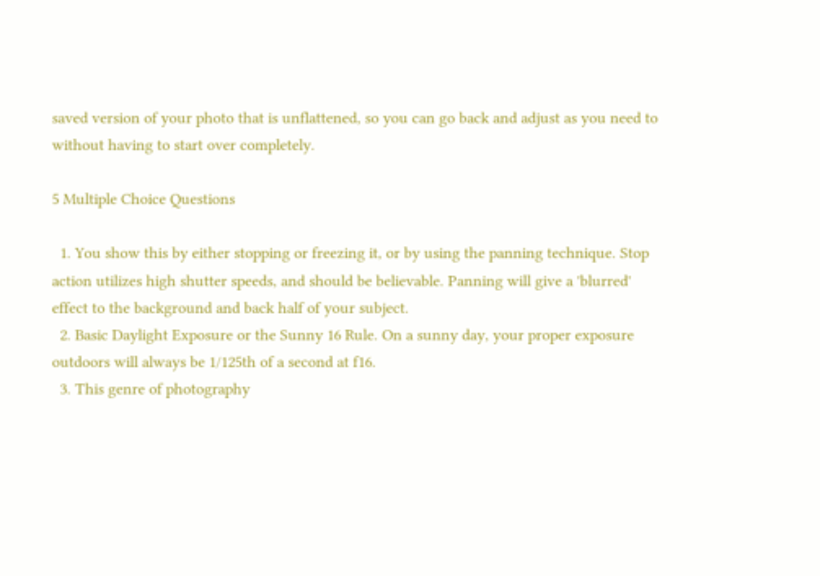saved version of your photo that is unflattened, so you can go back and adjust as you need to without having to start over completely.

5 Multiple Choice Questions

  1. You show this by either stopping or freezing it, or by using the panning technique. Stop action utilizes high shutter speeds, and should be believable. Panning will give a 'blurred' effect to the background and back half of your subject.
  2. Basic Daylight Exposure or the Sunny 16 Rule. On a sunny day, your proper exposure outdoors will always be 1/125th of a second at f16.
  3. This genre of photography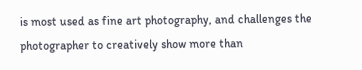is most used as fine art photography, and challenges the photographer to creatively show more than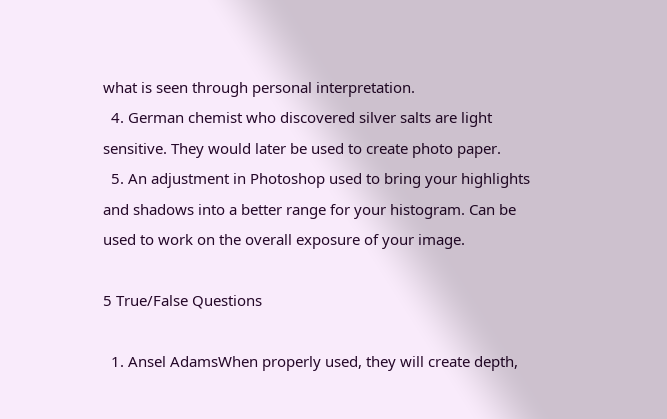what is seen through personal interpretation.
  4. German chemist who discovered silver salts are light sensitive. They would later be used to create photo paper.
  5. An adjustment in Photoshop used to bring your highlights and shadows into a better range for your histogram. Can be used to work on the overall exposure of your image.

5 True/False Questions

  1. Ansel AdamsWhen properly used, they will create depth,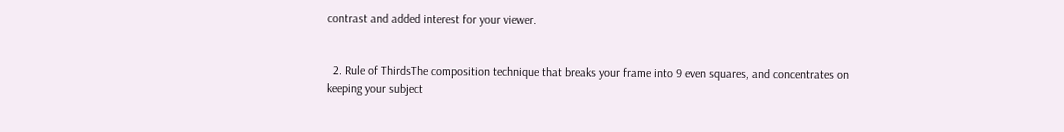contrast and added interest for your viewer.


  2. Rule of ThirdsThe composition technique that breaks your frame into 9 even squares, and concentrates on keeping your subject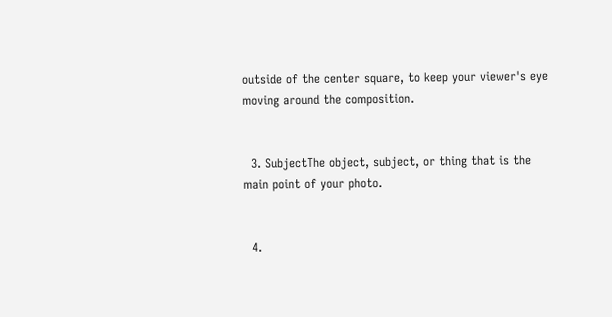outside of the center square, to keep your viewer's eye moving around the composition.


  3. SubjectThe object, subject, or thing that is the main point of your photo.


  4.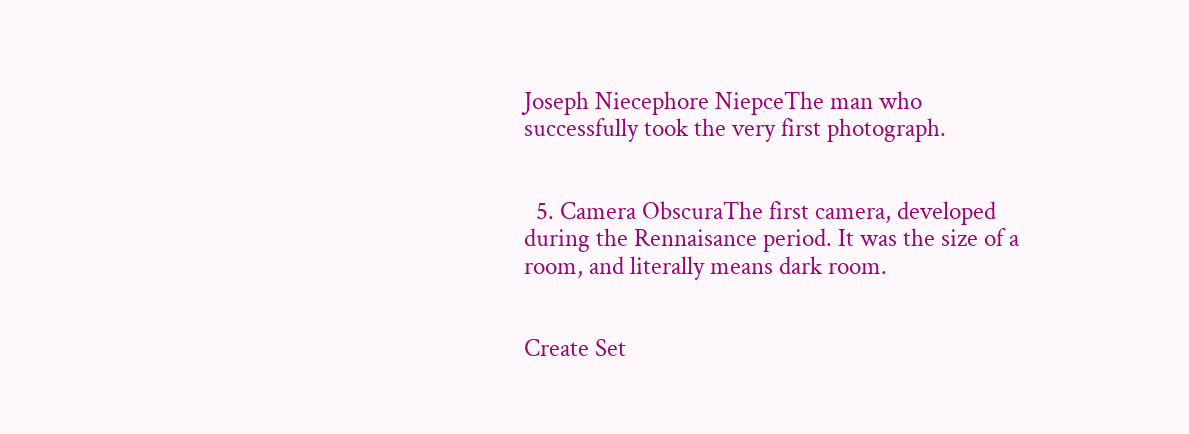Joseph Niecephore NiepceThe man who successfully took the very first photograph.


  5. Camera ObscuraThe first camera, developed during the Rennaisance period. It was the size of a room, and literally means dark room.


Create Set